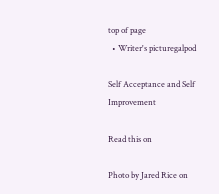top of page
  • Writer's picturegalpod

Self Acceptance and Self Improvement

Read this on

Photo by Jared Rice on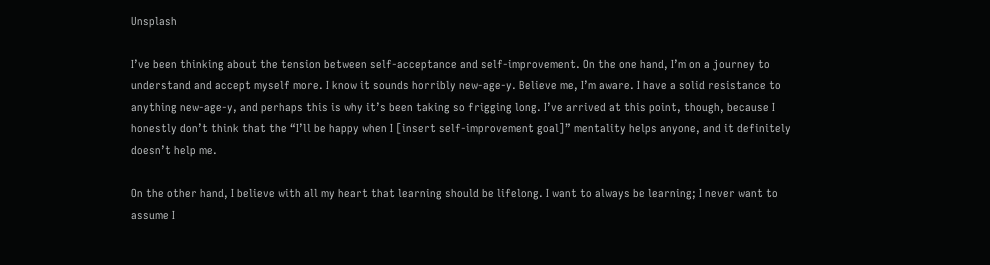Unsplash

I’ve been thinking about the tension between self-acceptance and self-improvement. On the one hand, I’m on a journey to understand and accept myself more. I know it sounds horribly new-age-y. Believe me, I’m aware. I have a solid resistance to anything new-age-y, and perhaps this is why it’s been taking so frigging long. I’ve arrived at this point, though, because I honestly don’t think that the “I’ll be happy when I [insert self-improvement goal]” mentality helps anyone, and it definitely doesn’t help me.

On the other hand, I believe with all my heart that learning should be lifelong. I want to always be learning; I never want to assume I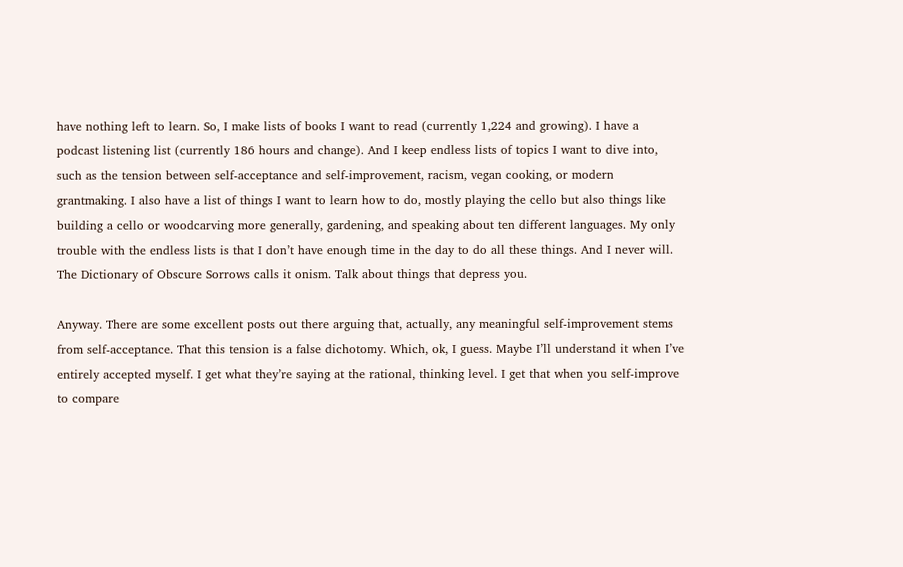have nothing left to learn. So, I make lists of books I want to read (currently 1,224 and growing). I have a podcast listening list (currently 186 hours and change). And I keep endless lists of topics I want to dive into, such as the tension between self-acceptance and self-improvement, racism, vegan cooking, or modern grantmaking. I also have a list of things I want to learn how to do, mostly playing the cello but also things like building a cello or woodcarving more generally, gardening, and speaking about ten different languages. My only trouble with the endless lists is that I don’t have enough time in the day to do all these things. And I never will. The Dictionary of Obscure Sorrows calls it onism. Talk about things that depress you.

Anyway. There are some excellent posts out there arguing that, actually, any meaningful self-improvement stems from self-acceptance. That this tension is a false dichotomy. Which, ok, I guess. Maybe I’ll understand it when I’ve entirely accepted myself. I get what they’re saying at the rational, thinking level. I get that when you self-improve to compare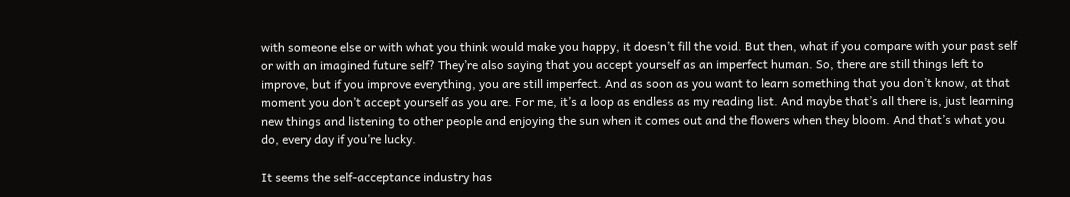with someone else or with what you think would make you happy, it doesn’t fill the void. But then, what if you compare with your past self or with an imagined future self? They’re also saying that you accept yourself as an imperfect human. So, there are still things left to improve, but if you improve everything, you are still imperfect. And as soon as you want to learn something that you don’t know, at that moment you don’t accept yourself as you are. For me, it’s a loop as endless as my reading list. And maybe that’s all there is, just learning new things and listening to other people and enjoying the sun when it comes out and the flowers when they bloom. And that’s what you do, every day if you’re lucky.

It seems the self-acceptance industry has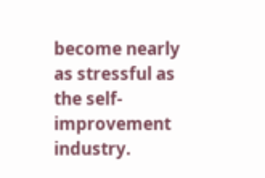become nearly as stressful as the self-improvement industry.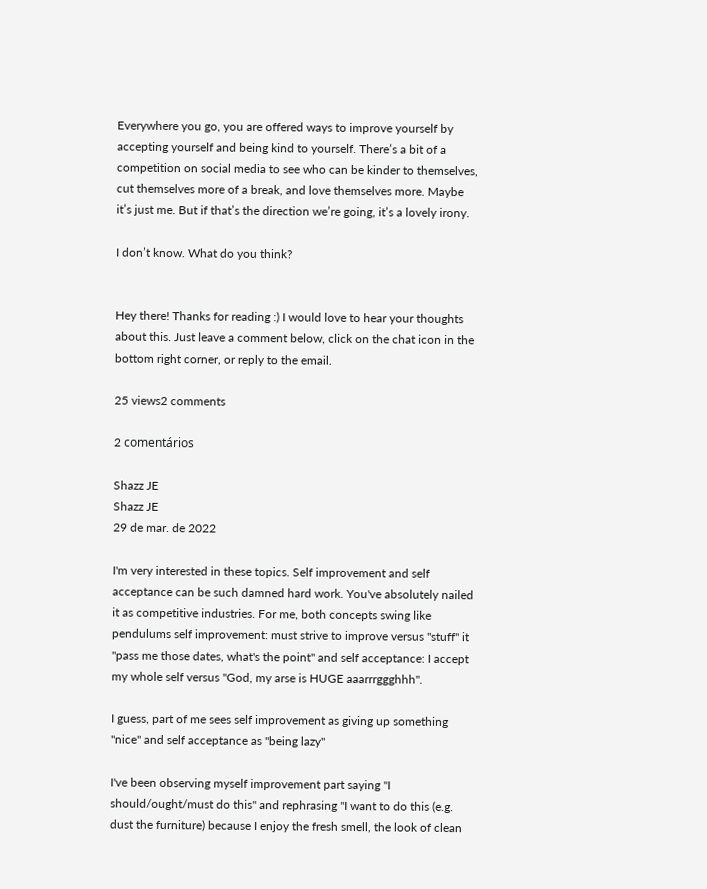Everywhere you go, you are offered ways to improve yourself by accepting yourself and being kind to yourself. There’s a bit of a competition on social media to see who can be kinder to themselves, cut themselves more of a break, and love themselves more. Maybe it’s just me. But if that’s the direction we’re going, it’s a lovely irony.

I don’t know. What do you think?


Hey there! Thanks for reading :) I would love to hear your thoughts about this. Just leave a comment below, click on the chat icon in the bottom right corner, or reply to the email.

25 views2 comments

2 comentários

Shazz JE
Shazz JE
29 de mar. de 2022

I'm very interested in these topics. Self improvement and self acceptance can be such damned hard work. You've absolutely nailed it as competitive industries. For me, both concepts swing like pendulums self improvement: must strive to improve versus "stuff" it "pass me those dates, what's the point" and self acceptance: I accept my whole self versus "God, my arse is HUGE aaarrrggghhh".

I guess, part of me sees self improvement as giving up something "nice" and self acceptance as "being lazy"

I've been observing myself improvement part saying "I should/ought/must do this" and rephrasing "I want to do this (e.g. dust the furniture) because I enjoy the fresh smell, the look of clean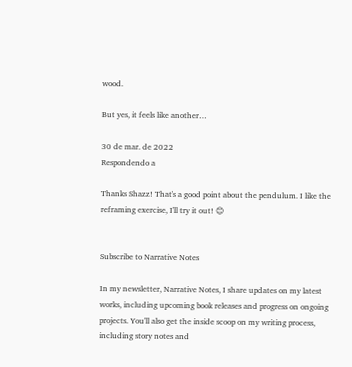wood.

But yes, it feels like another…

30 de mar. de 2022
Respondendo a

Thanks Shazz! That's a good point about the pendulum. I like the reframing exercise, I'll try it out! 😊


Subscribe to Narrative Notes

In my newsletter, Narrative Notes, I share updates on my latest works, including upcoming book releases and progress on ongoing projects. You'll also get the inside scoop on my writing process, including story notes and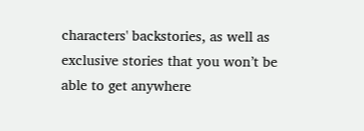characters' backstories, as well as exclusive stories that you won’t be able to get anywhere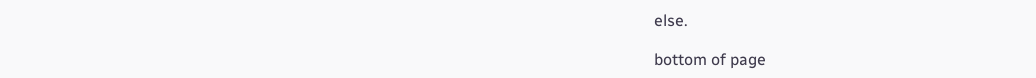else.

bottom of page